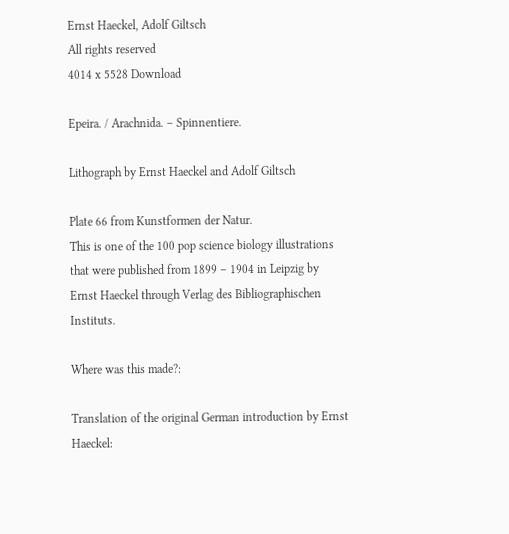Ernst Haeckel, Adolf Giltsch
All rights reserved
4014 x 5528 Download

Epeira. / Arachnida. – Spinnentiere.

Lithograph by Ernst Haeckel and Adolf Giltsch

Plate 66 from Kunstformen der Natur.
This is one of the 100 pop science biology illustrations that were published from 1899 – 1904 in Leipzig by Ernst Haeckel through Verlag des Bibliographischen Instituts.

Where was this made?:

Translation of the original German introduction by Ernst Haeckel: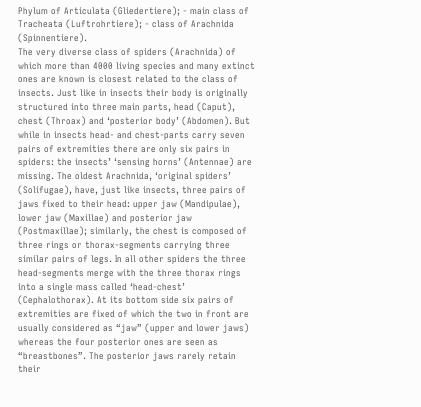Phylum of Articulata (Gliedertiere); - main class of Tracheata (Luftrohrtiere); - class of Arachnida (Spinnentiere).
The very diverse class of spiders (Arachnida) of which more than 4000 living species and many extinct ones are known is closest related to the class of insects. Just like in insects their body is originally structured into three main parts, head (Caput), chest (Throax) and ‘posterior body’ (Abdomen). But while in insects head- and chest-parts carry seven pairs of extremities there are only six pairs in spiders: the insects’ ‘sensing horns’ (Antennae) are missing. The oldest Arachnida, ‘original spiders’ (Solifugae), have, just like insects, three pairs of jaws fixed to their head: upper jaw (Mandipulae), lower jaw (Maxillae) and posterior jaw (Postmaxillae); similarly, the chest is composed of three rings or thorax-segments carrying three similar pairs of legs. In all other spiders the three head-segments merge with the three thorax rings into a single mass called ‘head-chest’ (Cephalothorax). At its bottom side six pairs of extremities are fixed of which the two in front are usually considered as “jaw” (upper and lower jaws) whereas the four posterior ones are seen as “breastbones”. The posterior jaws rarely retain their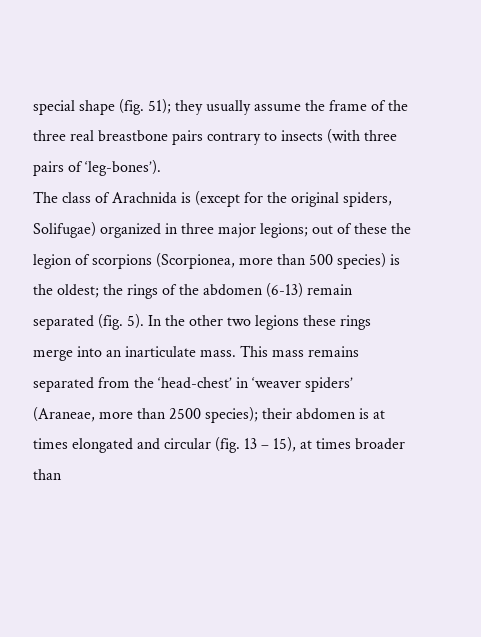special shape (fig. 51); they usually assume the frame of the three real breastbone pairs contrary to insects (with three pairs of ‘leg-bones’).
The class of Arachnida is (except for the original spiders, Solifugae) organized in three major legions; out of these the legion of scorpions (Scorpionea, more than 500 species) is the oldest; the rings of the abdomen (6-13) remain separated (fig. 5). In the other two legions these rings merge into an inarticulate mass. This mass remains separated from the ‘head-chest’ in ‘weaver spiders’ (Araneae, more than 2500 species); their abdomen is at times elongated and circular (fig. 13 – 15), at times broader than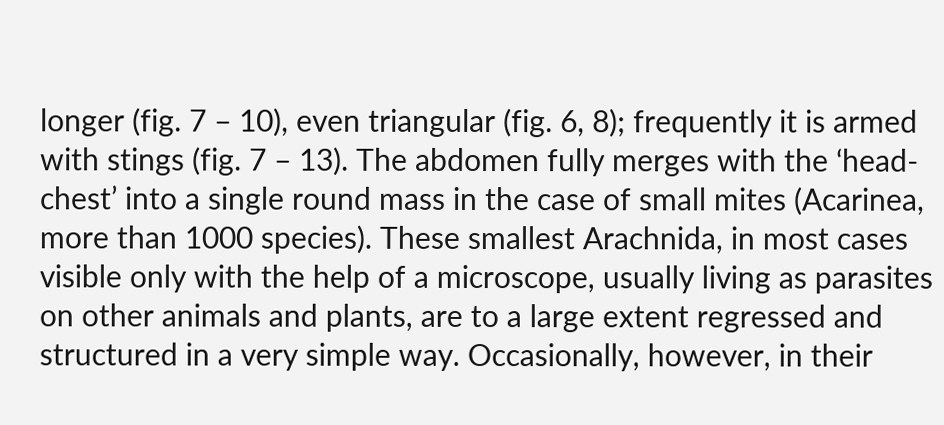longer (fig. 7 – 10), even triangular (fig. 6, 8); frequently it is armed with stings (fig. 7 – 13). The abdomen fully merges with the ‘head-chest’ into a single round mass in the case of small mites (Acarinea, more than 1000 species). These smallest Arachnida, in most cases visible only with the help of a microscope, usually living as parasites on other animals and plants, are to a large extent regressed and structured in a very simple way. Occasionally, however, in their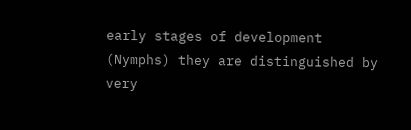early stages of development (Nymphs) they are distinguished by very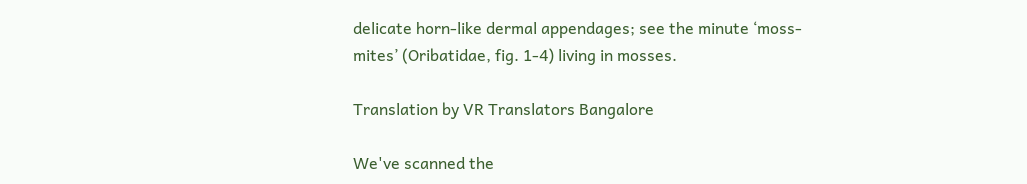delicate horn-like dermal appendages; see the minute ‘moss-mites’ (Oribatidae, fig. 1-4) living in mosses.

Translation by VR Translators Bangalore

We've scanned the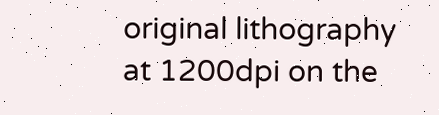original lithography at 1200dpi on the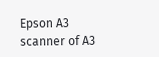Epson A3 scanner of A3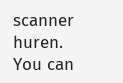scanner huren. You can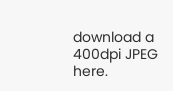download a 400dpi JPEG here.